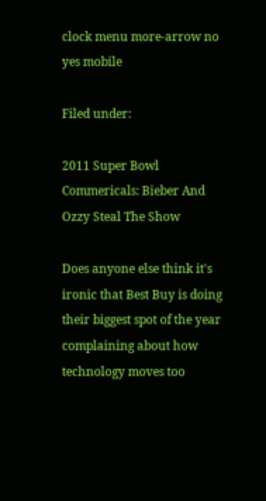clock menu more-arrow no yes mobile

Filed under:

2011 Super Bowl Commericals: Bieber And Ozzy Steal The Show

Does anyone else think it's ironic that Best Buy is doing their biggest spot of the year complaining about how technology moves too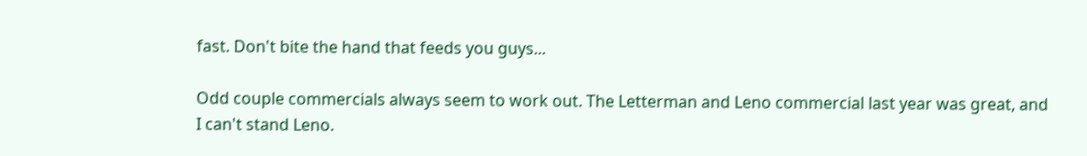fast. Don't bite the hand that feeds you guys...

Odd couple commercials always seem to work out. The Letterman and Leno commercial last year was great, and I can't stand Leno.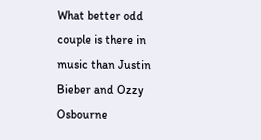What better odd couple is there in music than Justin Bieber and Ozzy Osbourne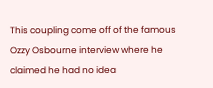This coupling come off of the famous Ozzy Osbourne interview where he claimed he had no idea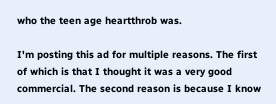who the teen age heartthrob was.

I'm posting this ad for multiple reasons. The first of which is that I thought it was a very good commercial. The second reason is because I know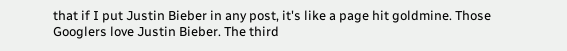that if I put Justin Bieber in any post, it's like a page hit goldmine. Those Googlers love Justin Bieber. The third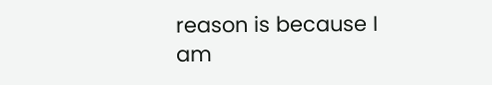reason is because I am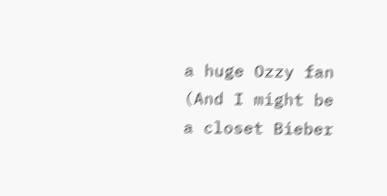a huge Ozzy fan (And I might be a closet Bieber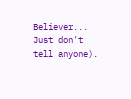Believer... Just don't tell anyone).